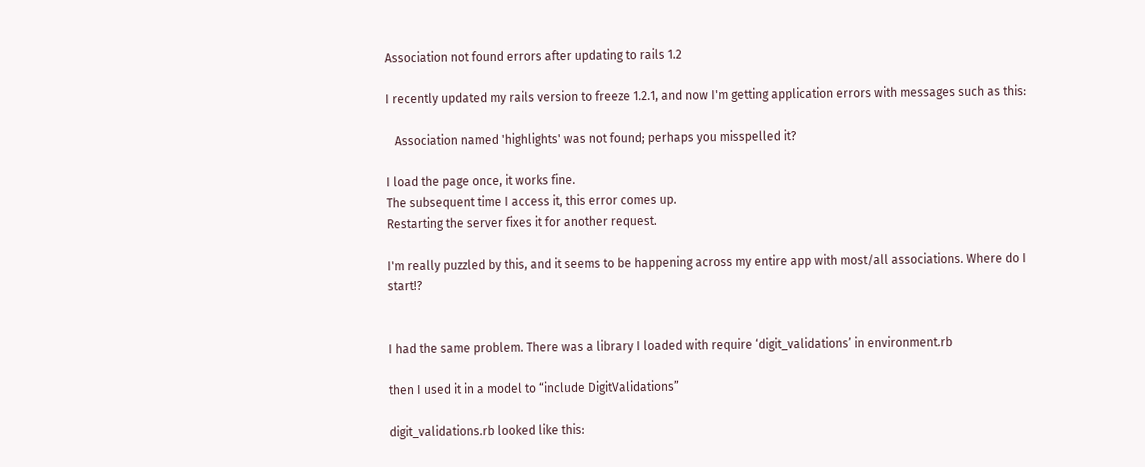Association not found errors after updating to rails 1.2

I recently updated my rails version to freeze 1.2.1, and now I'm getting application errors with messages such as this:

   Association named 'highlights' was not found; perhaps you misspelled it?

I load the page once, it works fine.
The subsequent time I access it, this error comes up.
Restarting the server fixes it for another request.

I'm really puzzled by this, and it seems to be happening across my entire app with most/all associations. Where do I start!?


I had the same problem. There was a library I loaded with require ‘digit_validations’ in environment.rb

then I used it in a model to “include DigitValidations”

digit_validations.rb looked like this: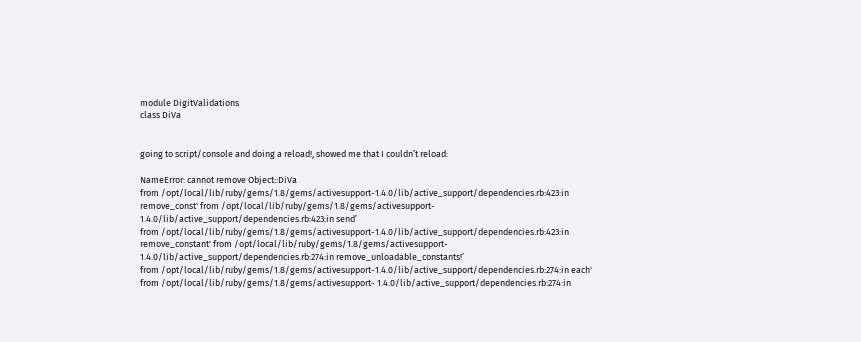module DigitValidations
class DiVa


going to script/console and doing a reload!, showed me that I couldn’t reload:

NameError: cannot remove Object::DiVa
from /opt/local/lib/ruby/gems/1.8/gems/activesupport-1.4.0/lib/active_support/dependencies.rb:423:in remove_const' from /opt/local/lib/ruby/gems/1.8/gems/activesupport- 1.4.0/lib/active_support/dependencies.rb:423:in send’
from /opt/local/lib/ruby/gems/1.8/gems/activesupport-1.4.0/lib/active_support/dependencies.rb:423:in remove_constant' from /opt/local/lib/ruby/gems/1.8/gems/activesupport- 1.4.0/lib/active_support/dependencies.rb:274:in remove_unloadable_constants!’
from /opt/local/lib/ruby/gems/1.8/gems/activesupport-1.4.0/lib/active_support/dependencies.rb:274:in each' from /opt/local/lib/ruby/gems/1.8/gems/activesupport- 1.4.0/lib/active_support/dependencies.rb:274:in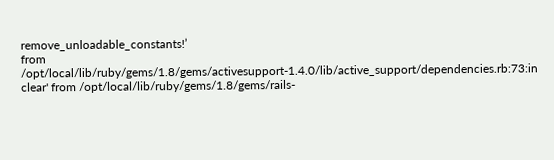remove_unloadable_constants!’
from /opt/local/lib/ruby/gems/1.8/gems/activesupport-1.4.0/lib/active_support/dependencies.rb:73:in clear' from /opt/local/lib/ruby/gems/1.8/gems/rails-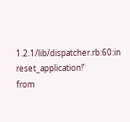1.2.1/lib/dispatcher.rb:60:in reset_application!’
from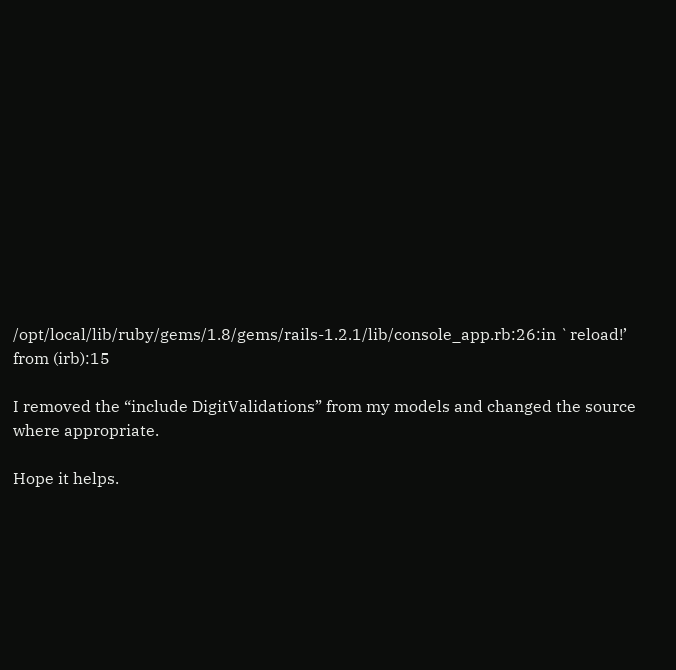/opt/local/lib/ruby/gems/1.8/gems/rails-1.2.1/lib/console_app.rb:26:in `reload!’
from (irb):15

I removed the “include DigitValidations” from my models and changed the source where appropriate.

Hope it helps.